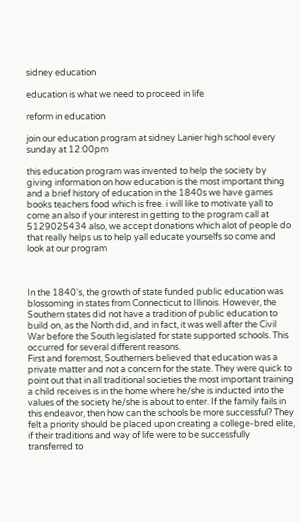sidney education

education is what we need to proceed in life

reform in education

join our education program at sidney Lanier high school every sunday at 12:00pm

this education program was invented to help the society by giving information on how education is the most important thing and a brief history of education in the 1840s we have games books teachers food which is free. i will like to motivate yall to come an also if your interest in getting to the program call at 5129025434 also, we accept donations which alot of people do that really helps us to help yall educate yourselfs so come and look at our program



In the 1840's, the growth of state funded public education was blossoming in states from Connecticut to Illinois. However, the Southern states did not have a tradition of public education to build on, as the North did, and in fact, it was well after the Civil War before the South legislated for state supported schools. This occurred for several different reasons.
First and foremost, Southerners believed that education was a private matter and not a concern for the state. They were quick to point out that in all traditional societies the most important training a child receives is in the home where he/she is inducted into the values of the society he/she is about to enter. If the family fails in this endeavor, then how can the schools be more successful? They felt a priority should be placed upon creating a college-bred elite, if their traditions and way of life were to be successfully transferred to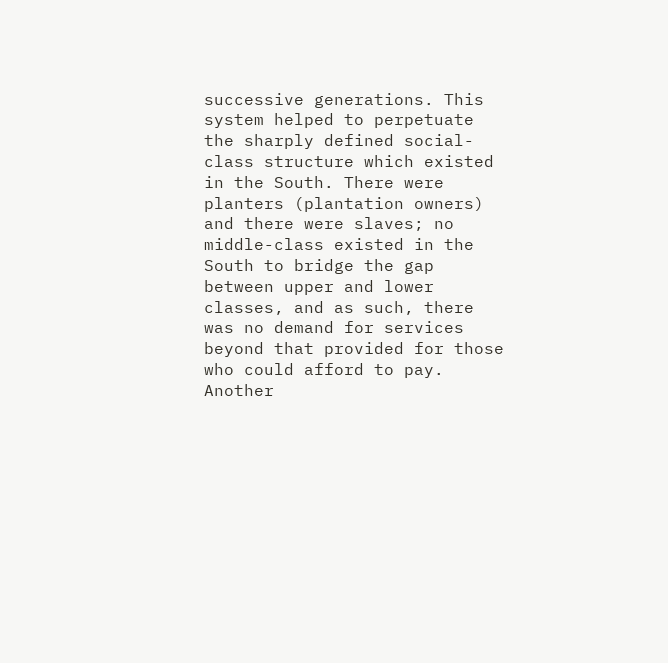successive generations. This system helped to perpetuate the sharply defined social-class structure which existed in the South. There were planters (plantation owners) and there were slaves; no middle-class existed in the South to bridge the gap between upper and lower classes, and as such, there was no demand for services beyond that provided for those who could afford to pay. Another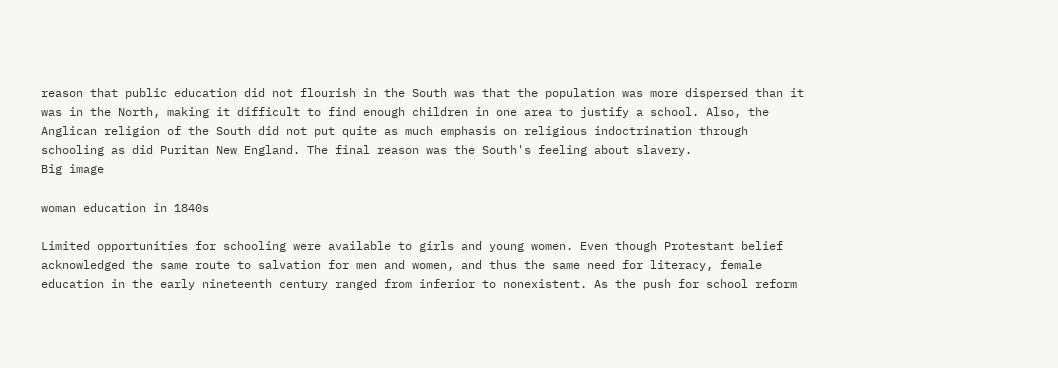reason that public education did not flourish in the South was that the population was more dispersed than it was in the North, making it difficult to find enough children in one area to justify a school. Also, the Anglican religion of the South did not put quite as much emphasis on religious indoctrination through schooling as did Puritan New England. The final reason was the South's feeling about slavery.
Big image

woman education in 1840s

Limited opportunities for schooling were available to girls and young women. Even though Protestant belief acknowledged the same route to salvation for men and women, and thus the same need for literacy, female education in the early nineteenth century ranged from inferior to nonexistent. As the push for school reform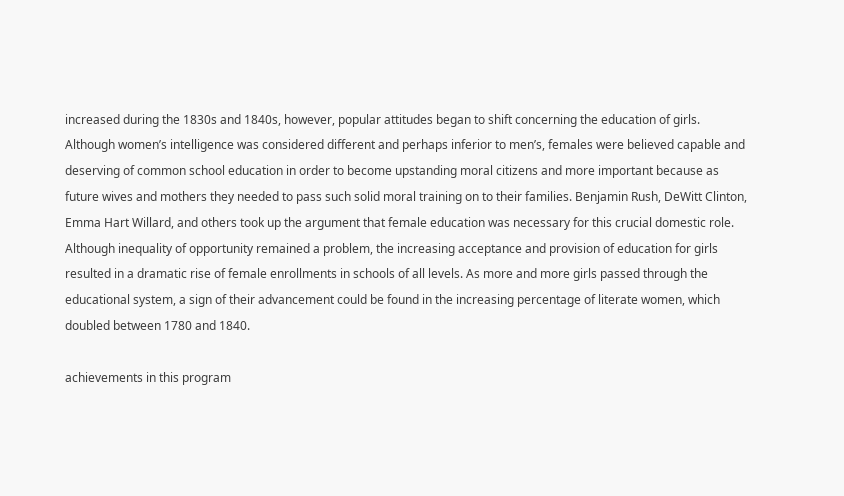increased during the 1830s and 1840s, however, popular attitudes began to shift concerning the education of girls. Although women’s intelligence was considered different and perhaps inferior to men’s, females were believed capable and deserving of common school education in order to become upstanding moral citizens and more important because as future wives and mothers they needed to pass such solid moral training on to their families. Benjamin Rush, DeWitt Clinton, Emma Hart Willard, and others took up the argument that female education was necessary for this crucial domestic role. Although inequality of opportunity remained a problem, the increasing acceptance and provision of education for girls resulted in a dramatic rise of female enrollments in schools of all levels. As more and more girls passed through the educational system, a sign of their advancement could be found in the increasing percentage of literate women, which doubled between 1780 and 1840.

achievements in this program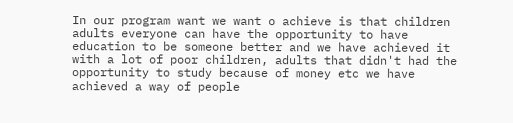In our program want we want o achieve is that children adults everyone can have the opportunity to have education to be someone better and we have achieved it with a lot of poor children, adults that didn't had the opportunity to study because of money etc we have achieved a way of people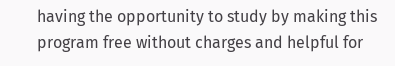having the opportunity to study by making this program free without charges and helpful for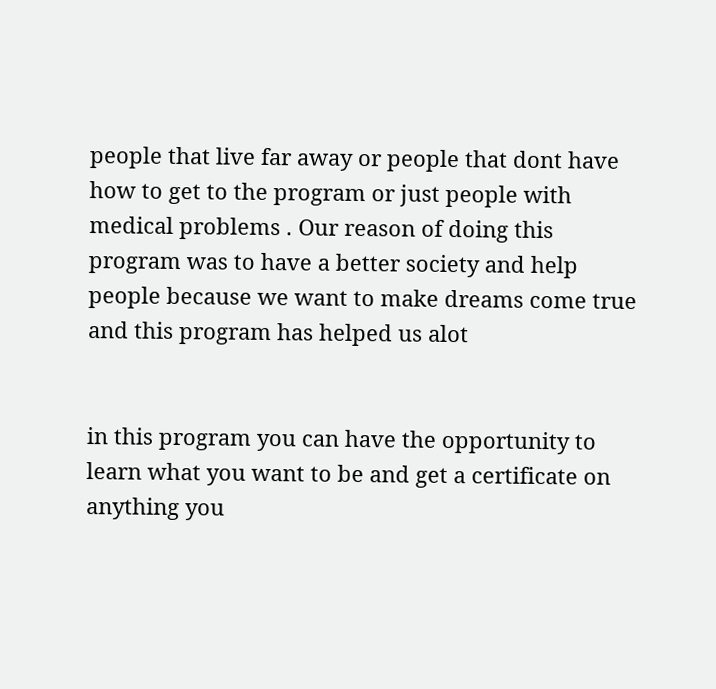people that live far away or people that dont have how to get to the program or just people with medical problems . Our reason of doing this program was to have a better society and help people because we want to make dreams come true and this program has helped us alot


in this program you can have the opportunity to learn what you want to be and get a certificate on anything you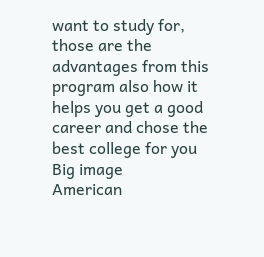want to study for, those are the advantages from this program also how it helps you get a good career and chose the best college for you
Big image
American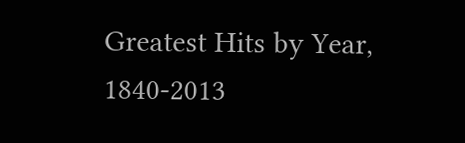Greatest Hits by Year, 1840-2013